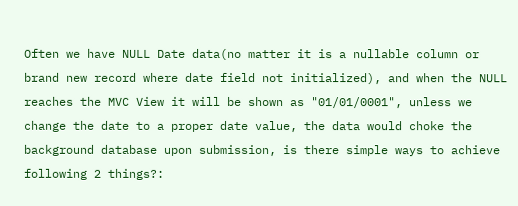Often we have NULL Date data(no matter it is a nullable column or brand new record where date field not initialized), and when the NULL reaches the MVC View it will be shown as "01/01/0001", unless we change the date to a proper date value, the data would choke the background database upon submission, is there simple ways to achieve following 2 things?: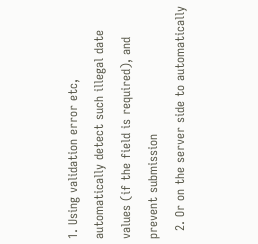1. Using validation error etc, automatically detect such illegal date values (if the field is required), and prevent submission
  2. Or on the server side to automatically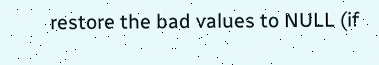restore the bad values to NULL (if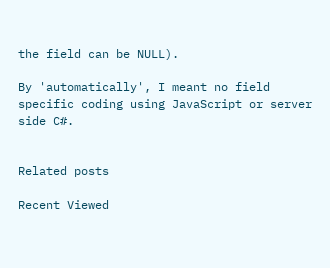the field can be NULL).

By 'automatically', I meant no field specific coding using JavaScript or server side C#.


Related posts

Recent Viewed